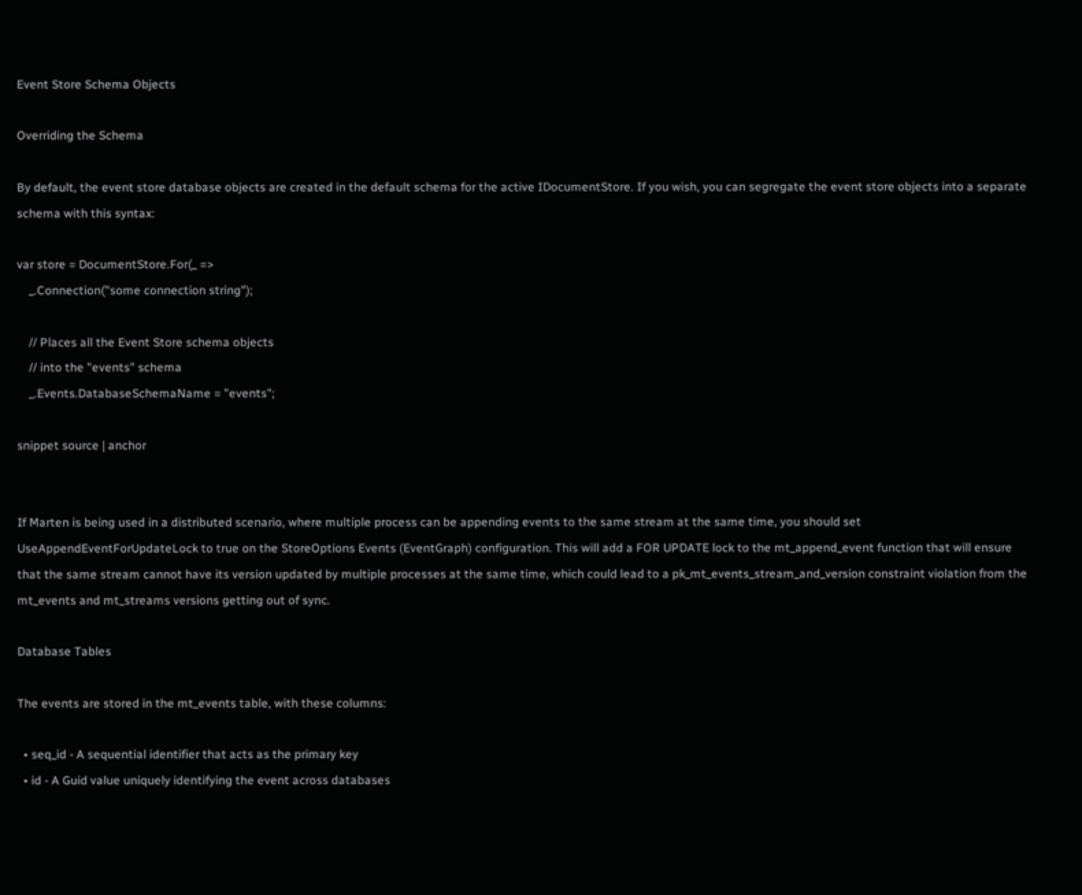Event Store Schema Objects

Overriding the Schema

By default, the event store database objects are created in the default schema for the active IDocumentStore. If you wish, you can segregate the event store objects into a separate schema with this syntax:

var store = DocumentStore.For(_ =>
    _.Connection("some connection string");

    // Places all the Event Store schema objects
    // into the "events" schema
    _.Events.DatabaseSchemaName = "events";

snippet source | anchor


If Marten is being used in a distributed scenario, where multiple process can be appending events to the same stream at the same time, you should set UseAppendEventForUpdateLock to true on the StoreOptions Events (EventGraph) configuration. This will add a FOR UPDATE lock to the mt_append_event function that will ensure that the same stream cannot have its version updated by multiple processes at the same time, which could lead to a pk_mt_events_stream_and_version constraint violation from the mt_events and mt_streams versions getting out of sync.

Database Tables

The events are stored in the mt_events table, with these columns:

  • seq_id - A sequential identifier that acts as the primary key
  • id - A Guid value uniquely identifying the event across databases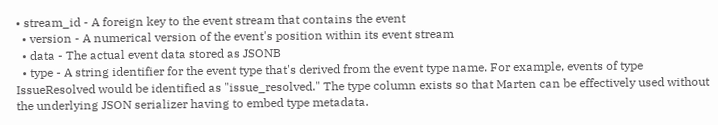• stream_id - A foreign key to the event stream that contains the event
  • version - A numerical version of the event's position within its event stream
  • data - The actual event data stored as JSONB
  • type - A string identifier for the event type that's derived from the event type name. For example, events of type IssueResolved would be identified as "issue_resolved." The type column exists so that Marten can be effectively used without the underlying JSON serializer having to embed type metadata.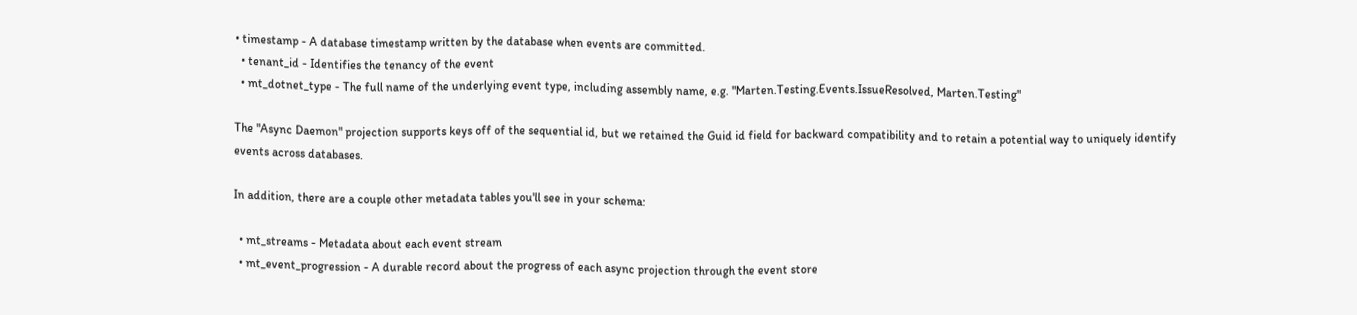• timestamp - A database timestamp written by the database when events are committed.
  • tenant_id - Identifies the tenancy of the event
  • mt_dotnet_type - The full name of the underlying event type, including assembly name, e.g. "Marten.Testing.Events.IssueResolved, Marten.Testing"

The "Async Daemon" projection supports keys off of the sequential id, but we retained the Guid id field for backward compatibility and to retain a potential way to uniquely identify events across databases.

In addition, there are a couple other metadata tables you'll see in your schema:

  • mt_streams - Metadata about each event stream
  • mt_event_progression - A durable record about the progress of each async projection through the event store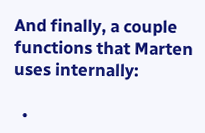And finally, a couple functions that Marten uses internally:

  •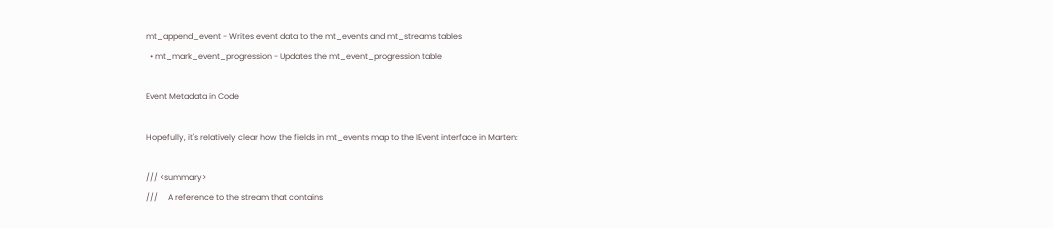mt_append_event - Writes event data to the mt_events and mt_streams tables
  • mt_mark_event_progression - Updates the mt_event_progression table

Event Metadata in Code

Hopefully, it's relatively clear how the fields in mt_events map to the IEvent interface in Marten:

/// <summary>
///     A reference to the stream that contains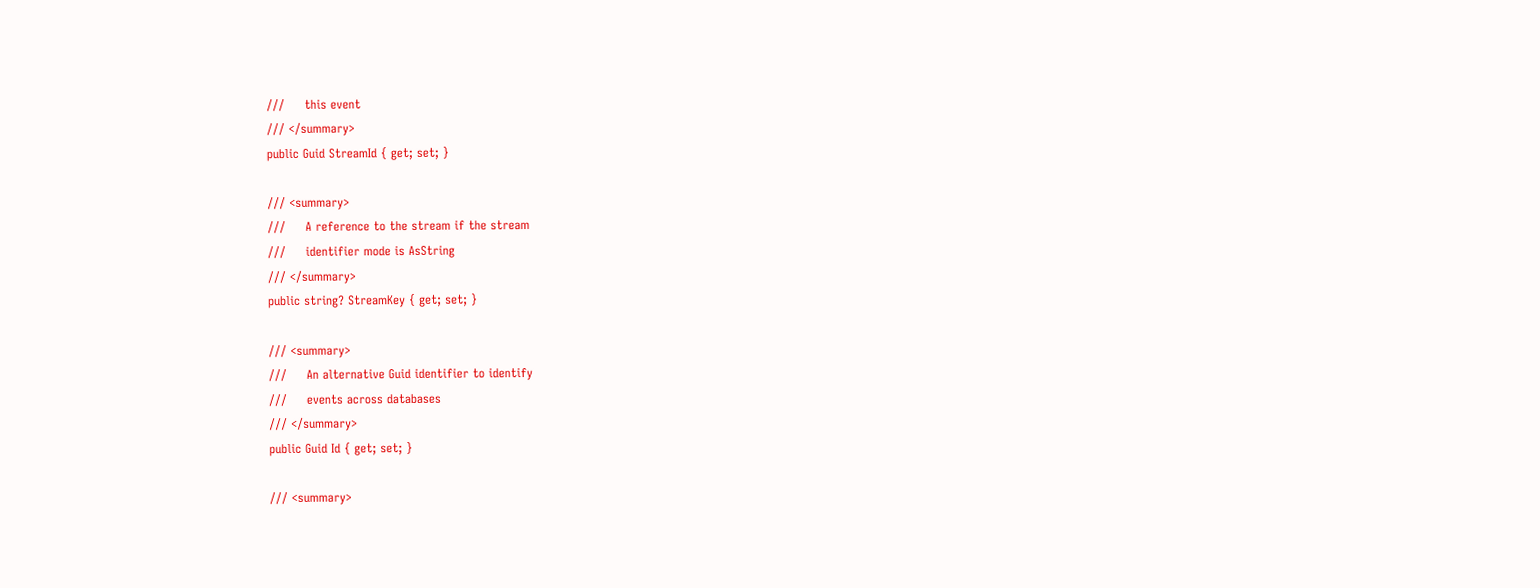///     this event
/// </summary>
public Guid StreamId { get; set; }

/// <summary>
///     A reference to the stream if the stream
///     identifier mode is AsString
/// </summary>
public string? StreamKey { get; set; }

/// <summary>
///     An alternative Guid identifier to identify
///     events across databases
/// </summary>
public Guid Id { get; set; }

/// <summary>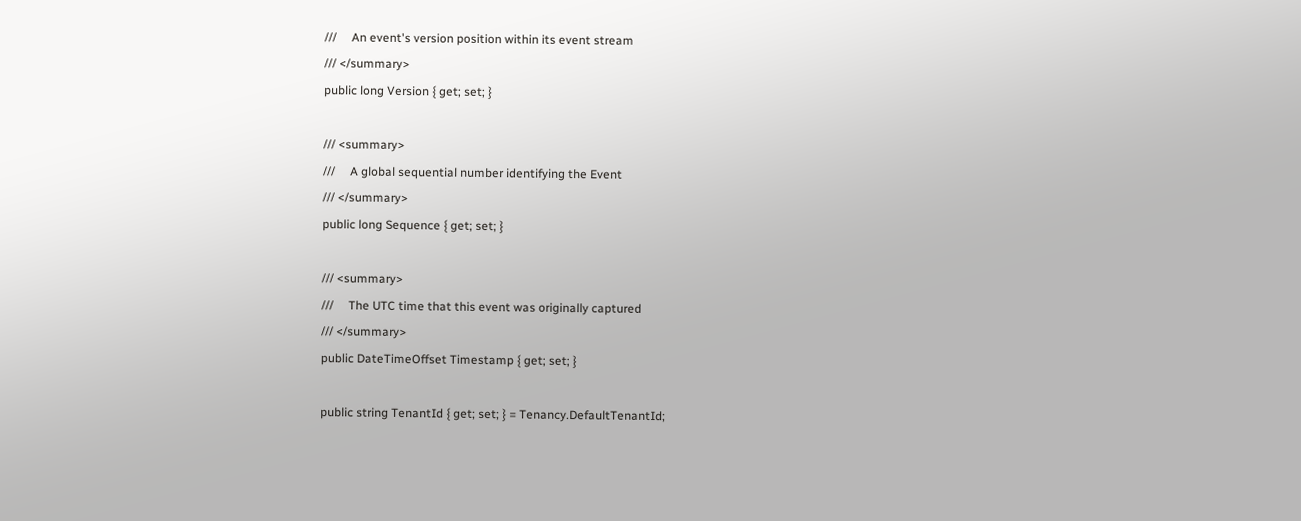///     An event's version position within its event stream
/// </summary>
public long Version { get; set; }

/// <summary>
///     A global sequential number identifying the Event
/// </summary>
public long Sequence { get; set; }

/// <summary>
///     The UTC time that this event was originally captured
/// </summary>
public DateTimeOffset Timestamp { get; set; }

public string TenantId { get; set; } = Tenancy.DefaultTenantId;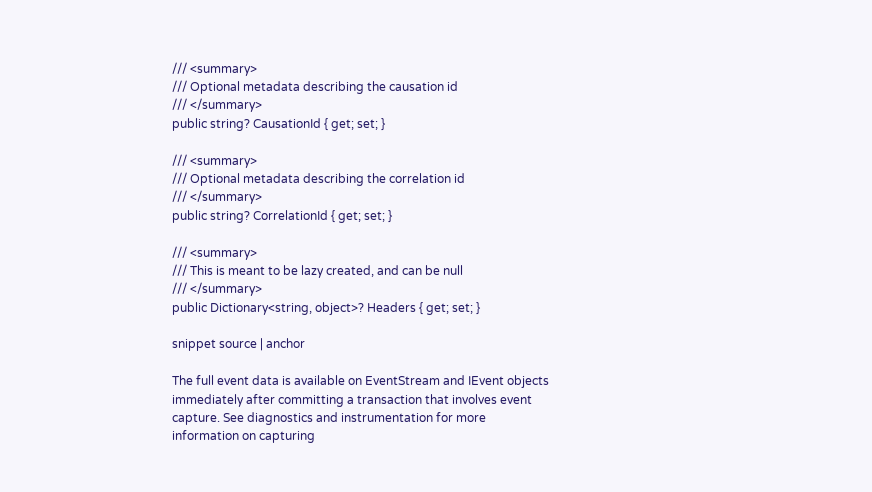/// <summary>
/// Optional metadata describing the causation id
/// </summary>
public string? CausationId { get; set; }

/// <summary>
/// Optional metadata describing the correlation id
/// </summary>
public string? CorrelationId { get; set; }

/// <summary>
/// This is meant to be lazy created, and can be null
/// </summary>
public Dictionary<string, object>? Headers { get; set; }

snippet source | anchor

The full event data is available on EventStream and IEvent objects immediately after committing a transaction that involves event capture. See diagnostics and instrumentation for more information on capturing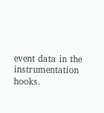event data in the instrumentation hooks.